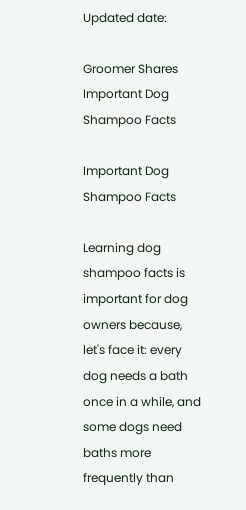Updated date:

Groomer Shares Important Dog Shampoo Facts

Important Dog Shampoo Facts

Learning dog shampoo facts is important for dog owners because, let's face it: every dog needs a bath once in a while, and some dogs need baths more frequently than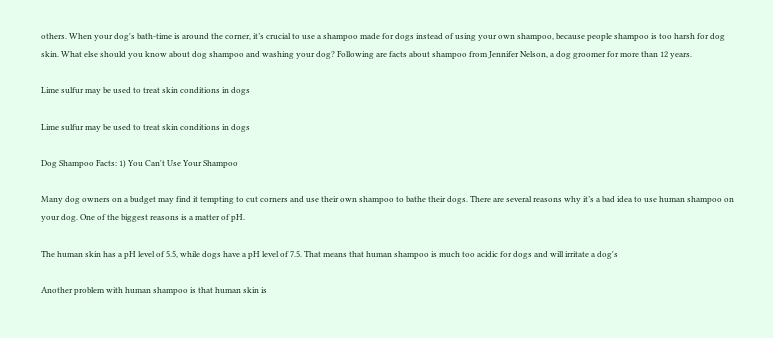others. When your dog's bath-time is around the corner, it’s crucial to use a shampoo made for dogs instead of using your own shampoo, because people shampoo is too harsh for dog skin. What else should you know about dog shampoo and washing your dog? Following are facts about shampoo from Jennifer Nelson, a dog groomer for more than 12 years.

Lime sulfur may be used to treat skin conditions in dogs

Lime sulfur may be used to treat skin conditions in dogs

Dog Shampoo Facts: 1) You Can't Use Your Shampoo

Many dog owners on a budget may find it tempting to cut corners and use their own shampoo to bathe their dogs. There are several reasons why it’s a bad idea to use human shampoo on your dog. One of the biggest reasons is a matter of pH.

The human skin has a pH level of 5.5, while dogs have a pH level of 7.5. That means that human shampoo is much too acidic for dogs and will irritate a dog's

Another problem with human shampoo is that human skin is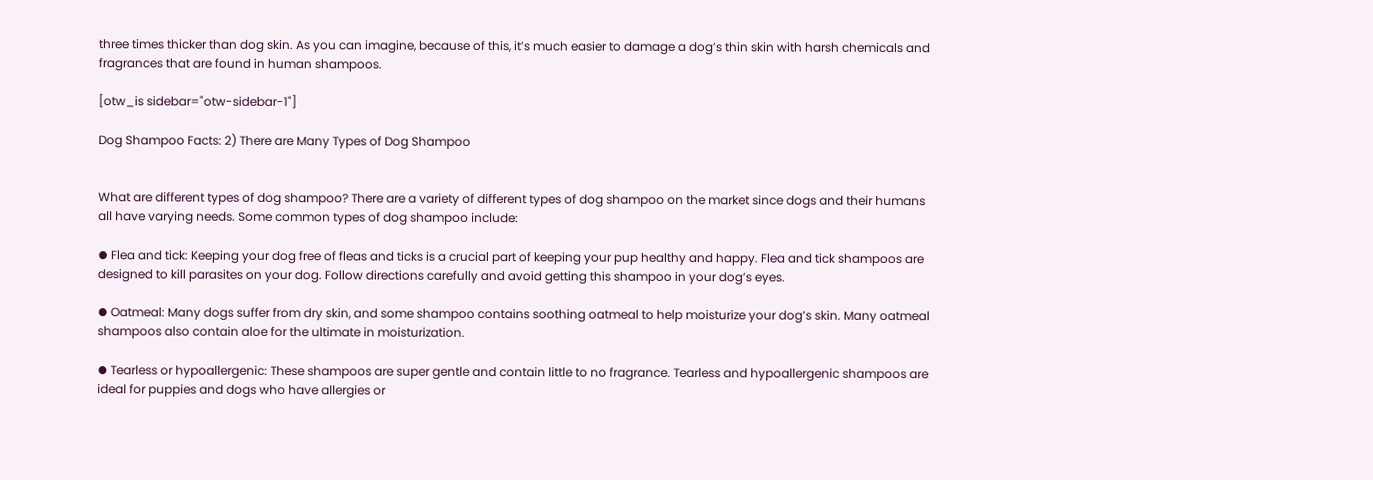three times thicker than dog skin. As you can imagine, because of this, it’s much easier to damage a dog’s thin skin with harsh chemicals and fragrances that are found in human shampoos.

[otw_is sidebar="otw-sidebar-1"]

Dog Shampoo Facts: 2) There are Many Types of Dog Shampoo


What are different types of dog shampoo? There are a variety of different types of dog shampoo on the market since dogs and their humans all have varying needs. Some common types of dog shampoo include:

⦁ Flea and tick: Keeping your dog free of fleas and ticks is a crucial part of keeping your pup healthy and happy. Flea and tick shampoos are designed to kill parasites on your dog. Follow directions carefully and avoid getting this shampoo in your dog’s eyes.

⦁ Oatmeal: Many dogs suffer from dry skin, and some shampoo contains soothing oatmeal to help moisturize your dog’s skin. Many oatmeal shampoos also contain aloe for the ultimate in moisturization.

⦁ Tearless or hypoallergenic: These shampoos are super gentle and contain little to no fragrance. Tearless and hypoallergenic shampoos are ideal for puppies and dogs who have allergies or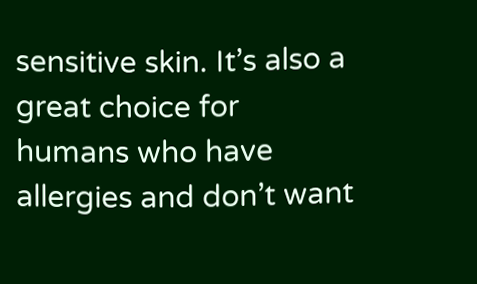sensitive skin. It’s also a great choice for humans who have allergies and don’t want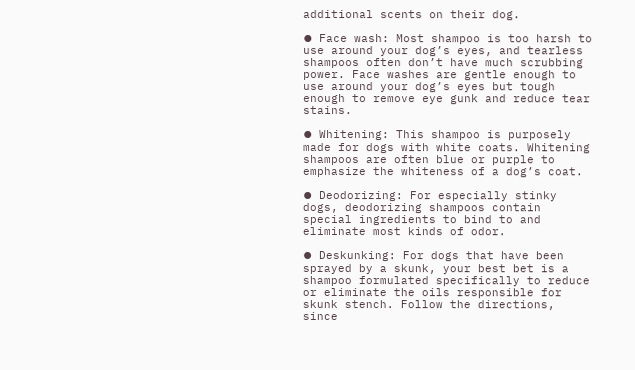additional scents on their dog.

⦁ Face wash: Most shampoo is too harsh to use around your dog’s eyes, and tearless shampoos often don’t have much scrubbing power. Face washes are gentle enough to use around your dog’s eyes but tough enough to remove eye gunk and reduce tear stains.

⦁ Whitening: This shampoo is purposely made for dogs with white coats. Whitening shampoos are often blue or purple to emphasize the whiteness of a dog’s coat.

⦁ Deodorizing: For especially stinky dogs, deodorizing shampoos contain special ingredients to bind to and eliminate most kinds of odor.

⦁ Deskunking: For dogs that have been sprayed by a skunk, your best bet is a shampoo formulated specifically to reduce or eliminate the oils responsible for skunk stench. Follow the directions, since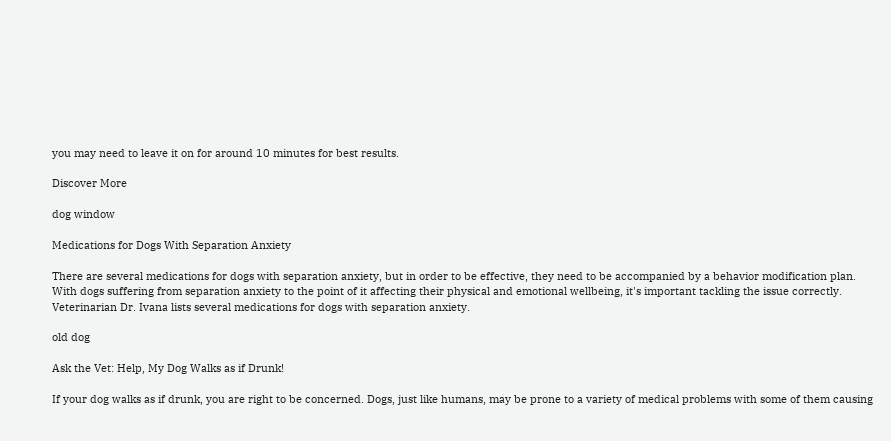you may need to leave it on for around 10 minutes for best results.

Discover More

dog window

Medications for Dogs With Separation Anxiety

There are several medications for dogs with separation anxiety, but in order to be effective, they need to be accompanied by a behavior modification plan. With dogs suffering from separation anxiety to the point of it affecting their physical and emotional wellbeing, it's important tackling the issue correctly. Veterinarian Dr. Ivana lists several medications for dogs with separation anxiety.

old dog

Ask the Vet: Help, My Dog Walks as if Drunk!

If your dog walks as if drunk, you are right to be concerned. Dogs, just like humans, may be prone to a variety of medical problems with some of them causing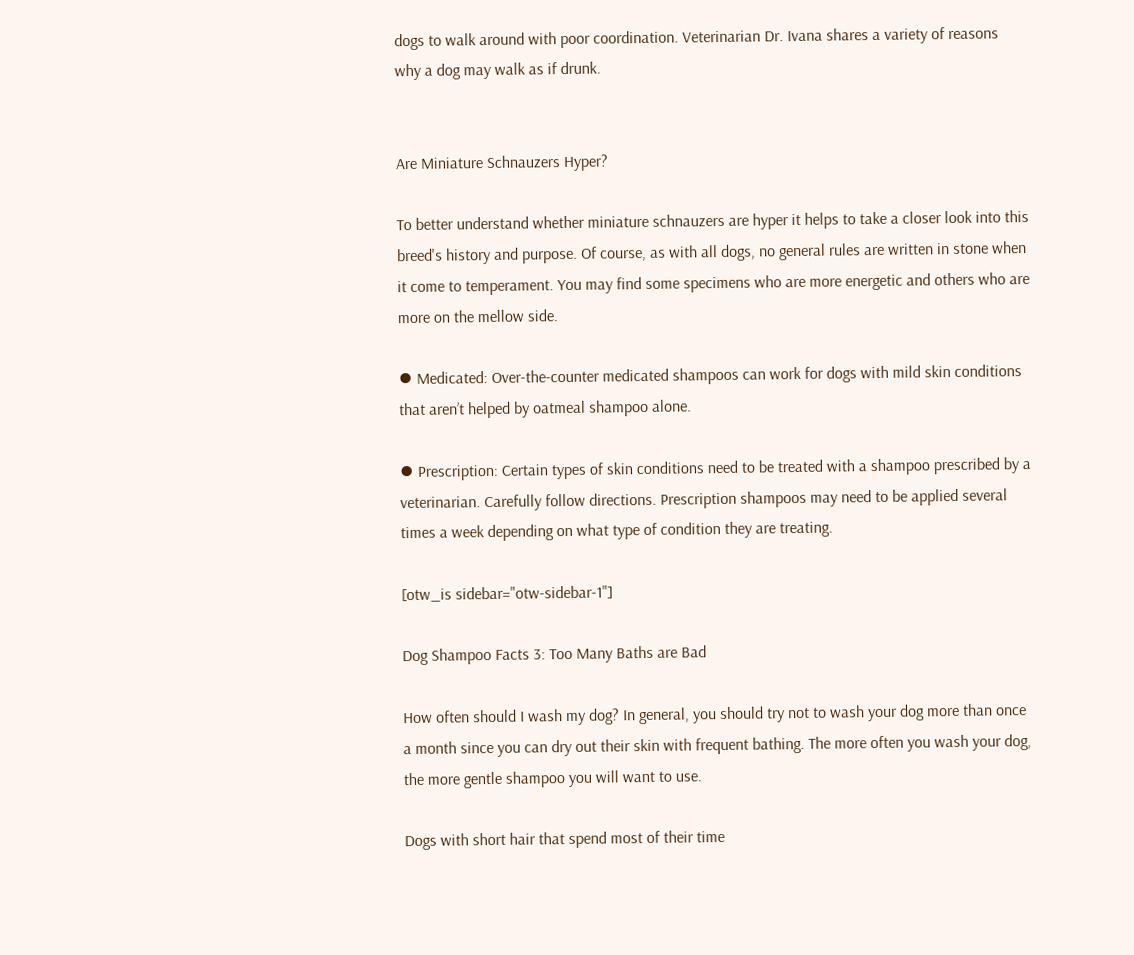dogs to walk around with poor coordination. Veterinarian Dr. Ivana shares a variety of reasons why a dog may walk as if drunk.


Are Miniature Schnauzers Hyper?

To better understand whether miniature schnauzers are hyper it helps to take a closer look into this breed's history and purpose. Of course, as with all dogs, no general rules are written in stone when it come to temperament. You may find some specimens who are more energetic and others who are more on the mellow side.

⦁ Medicated: Over-the-counter medicated shampoos can work for dogs with mild skin conditions that aren’t helped by oatmeal shampoo alone.

⦁ Prescription: Certain types of skin conditions need to be treated with a shampoo prescribed by a veterinarian. Carefully follow directions. Prescription shampoos may need to be applied several times a week depending on what type of condition they are treating.

[otw_is sidebar="otw-sidebar-1"]

Dog Shampoo Facts 3: Too Many Baths are Bad

How often should I wash my dog? In general, you should try not to wash your dog more than once a month since you can dry out their skin with frequent bathing. The more often you wash your dog, the more gentle shampoo you will want to use.

Dogs with short hair that spend most of their time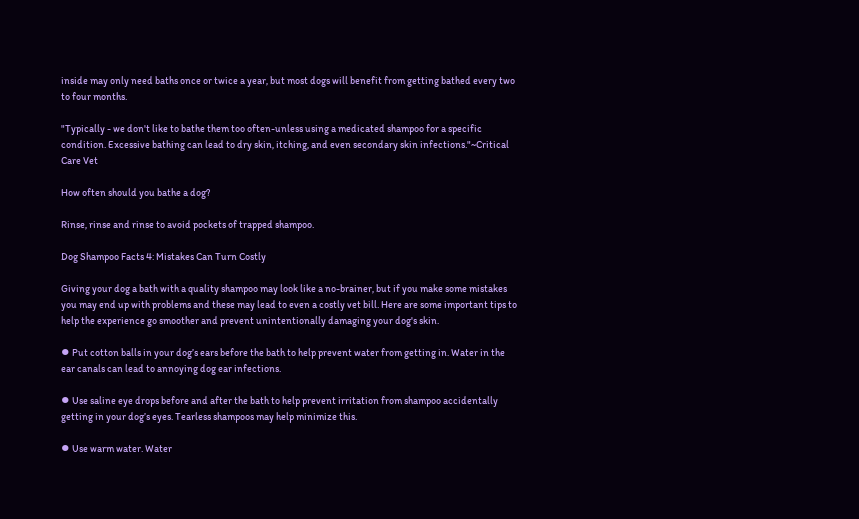inside may only need baths once or twice a year, but most dogs will benefit from getting bathed every two to four months.

"Typically - we don't like to bathe them too often-unless using a medicated shampoo for a specific condition. Excessive bathing can lead to dry skin, itching, and even secondary skin infections."~Critical Care Vet

How often should you bathe a dog?

Rinse, rinse and rinse to avoid pockets of trapped shampoo.

Dog Shampoo Facts 4: Mistakes Can Turn Costly

Giving your dog a bath with a quality shampoo may look like a no-brainer, but if you make some mistakes you may end up with problems and these may lead to even a costly vet bill. Here are some important tips to help the experience go smoother and prevent unintentionally damaging your dog's skin.

⦁ Put cotton balls in your dog’s ears before the bath to help prevent water from getting in. Water in the ear canals can lead to annoying dog ear infections.

⦁ Use saline eye drops before and after the bath to help prevent irritation from shampoo accidentally getting in your dog’s eyes. Tearless shampoos may help minimize this.

⦁ Use warm water. Water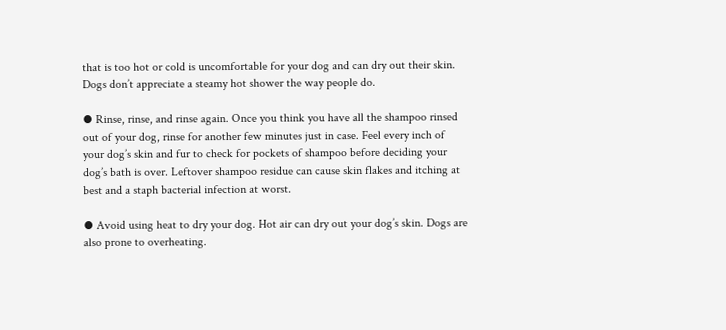that is too hot or cold is uncomfortable for your dog and can dry out their skin. Dogs don’t appreciate a steamy hot shower the way people do.

⦁ Rinse, rinse, and rinse again. Once you think you have all the shampoo rinsed out of your dog, rinse for another few minutes just in case. Feel every inch of your dog’s skin and fur to check for pockets of shampoo before deciding your dog’s bath is over. Leftover shampoo residue can cause skin flakes and itching at best and a staph bacterial infection at worst.

⦁ Avoid using heat to dry your dog. Hot air can dry out your dog’s skin. Dogs are also prone to overheating.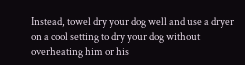Instead, towel dry your dog well and use a dryer on a cool setting to dry your dog without overheating him or his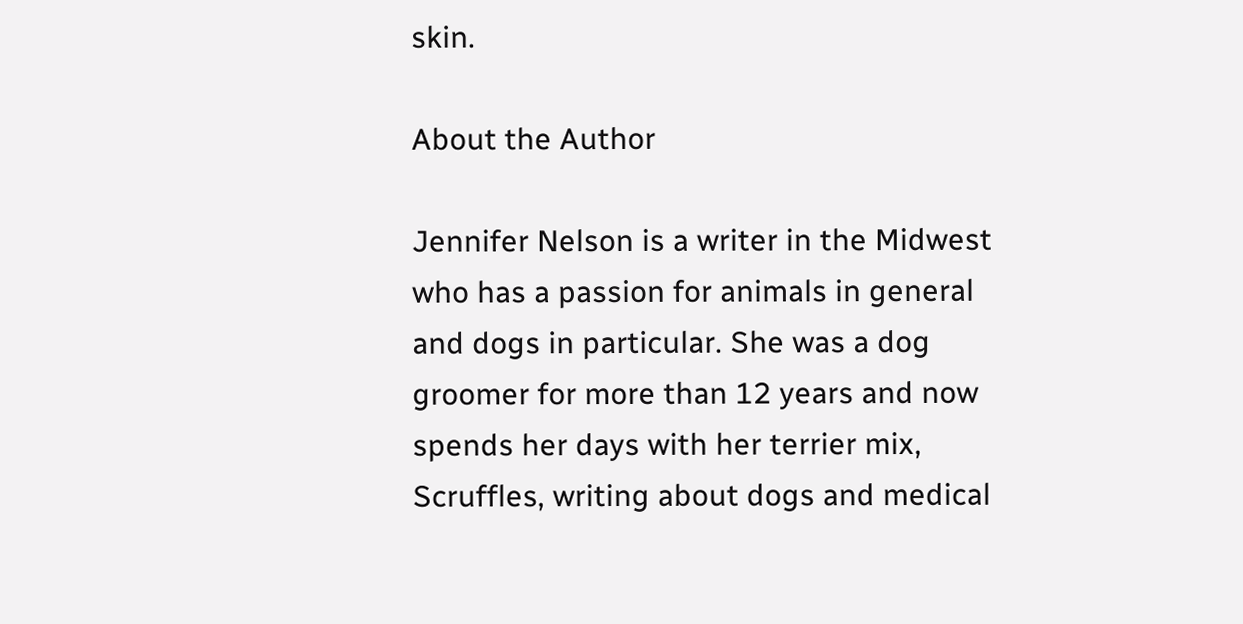skin.

About the Author

Jennifer Nelson is a writer in the Midwest who has a passion for animals in general and dogs in particular. She was a dog groomer for more than 12 years and now spends her days with her terrier mix, Scruffles, writing about dogs and medical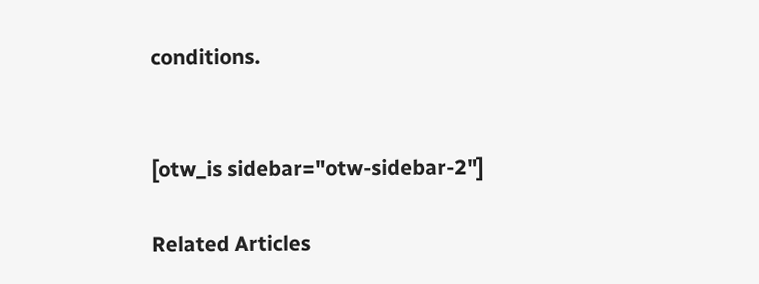conditions.


[otw_is sidebar="otw-sidebar-2"]

Related Articles